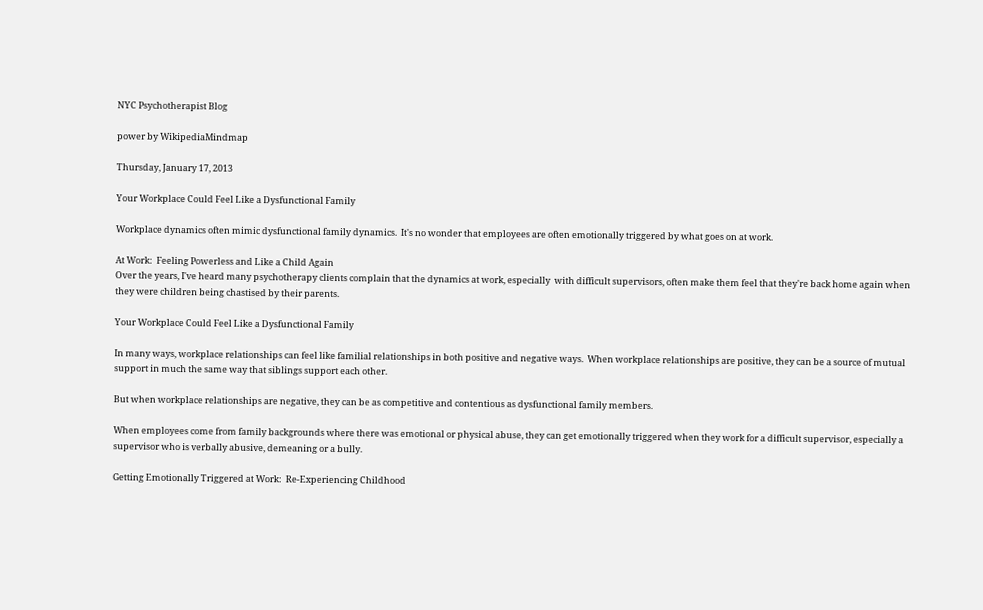NYC Psychotherapist Blog

power by WikipediaMindmap

Thursday, January 17, 2013

Your Workplace Could Feel Like a Dysfunctional Family

Workplace dynamics often mimic dysfunctional family dynamics.  It's no wonder that employees are often emotionally triggered by what goes on at work.

At Work:  Feeling Powerless and Like a Child Again
Over the years, I've heard many psychotherapy clients complain that the dynamics at work, especially  with difficult supervisors, often make them feel that they're back home again when they were children being chastised by their parents.

Your Workplace Could Feel Like a Dysfunctional Family

In many ways, workplace relationships can feel like familial relationships in both positive and negative ways.  When workplace relationships are positive, they can be a source of mutual support in much the same way that siblings support each other.

But when workplace relationships are negative, they can be as competitive and contentious as dysfunctional family members.

When employees come from family backgrounds where there was emotional or physical abuse, they can get emotionally triggered when they work for a difficult supervisor, especially a supervisor who is verbally abusive, demeaning or a bully.

Getting Emotionally Triggered at Work:  Re-Experiencing Childhood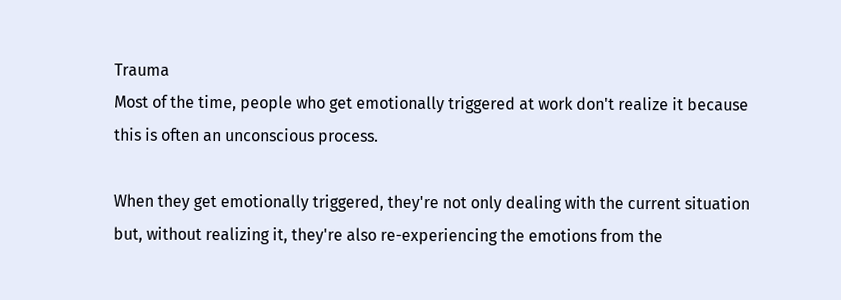Trauma
Most of the time, people who get emotionally triggered at work don't realize it because this is often an unconscious process.

When they get emotionally triggered, they're not only dealing with the current situation but, without realizing it, they're also re-experiencing the emotions from the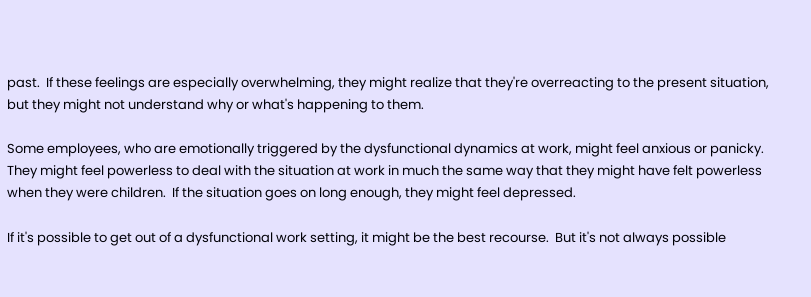past.  If these feelings are especially overwhelming, they might realize that they're overreacting to the present situation, but they might not understand why or what's happening to them.

Some employees, who are emotionally triggered by the dysfunctional dynamics at work, might feel anxious or panicky.  They might feel powerless to deal with the situation at work in much the same way that they might have felt powerless when they were children.  If the situation goes on long enough, they might feel depressed.

If it's possible to get out of a dysfunctional work setting, it might be the best recourse.  But it's not always possible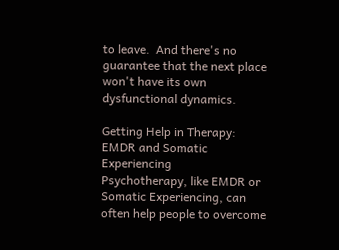to leave.  And there's no guarantee that the next place won't have its own dysfunctional dynamics.

Getting Help in Therapy:  EMDR and Somatic Experiencing
Psychotherapy, like EMDR or Somatic Experiencing, can often help people to overcome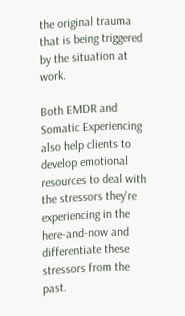the original trauma that is being triggered by the situation at work.

Both EMDR and Somatic Experiencing also help clients to develop emotional resources to deal with the stressors they're experiencing in the here-and-now and differentiate these stressors from the past.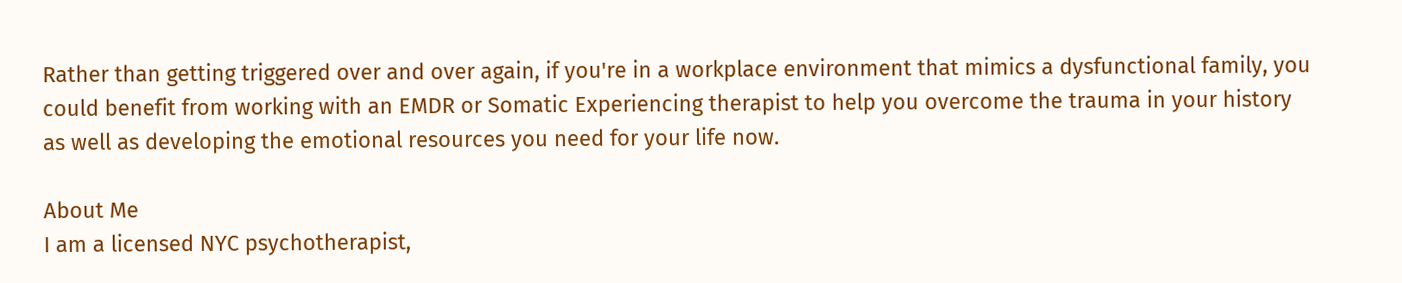Rather than getting triggered over and over again, if you're in a workplace environment that mimics a dysfunctional family, you could benefit from working with an EMDR or Somatic Experiencing therapist to help you overcome the trauma in your history as well as developing the emotional resources you need for your life now.

About Me
I am a licensed NYC psychotherapist,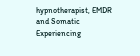hypnotherapist, EMDR and Somatic Experiencing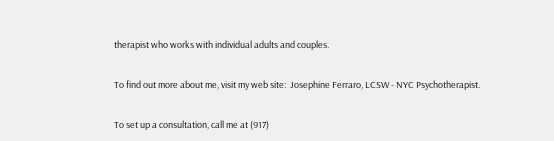therapist who works with individual adults and couples.

To find out more about me, visit my web site:  Josephine Ferraro, LCSW - NYC Psychotherapist.

To set up a consultation, call me at (917)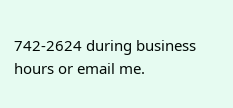742-2624 during business hours or email me.